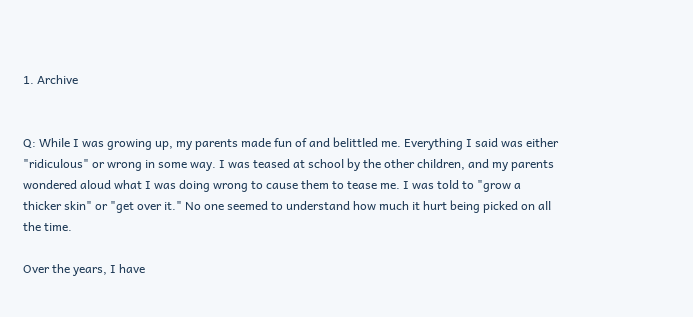1. Archive


Q: While I was growing up, my parents made fun of and belittled me. Everything I said was either "ridiculous" or wrong in some way. I was teased at school by the other children, and my parents wondered aloud what I was doing wrong to cause them to tease me. I was told to "grow a thicker skin" or "get over it." No one seemed to understand how much it hurt being picked on all the time.

Over the years, I have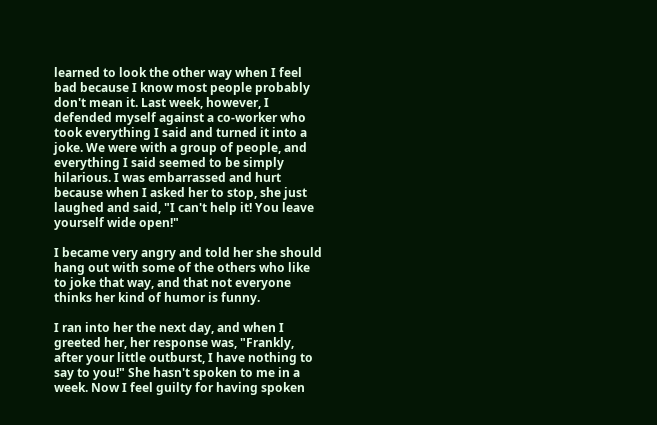learned to look the other way when I feel bad because I know most people probably don't mean it. Last week, however, I defended myself against a co-worker who took everything I said and turned it into a joke. We were with a group of people, and everything I said seemed to be simply hilarious. I was embarrassed and hurt because when I asked her to stop, she just laughed and said, "I can't help it! You leave yourself wide open!"

I became very angry and told her she should hang out with some of the others who like to joke that way, and that not everyone thinks her kind of humor is funny.

I ran into her the next day, and when I greeted her, her response was, "Frankly, after your little outburst, I have nothing to say to you!" She hasn't spoken to me in a week. Now I feel guilty for having spoken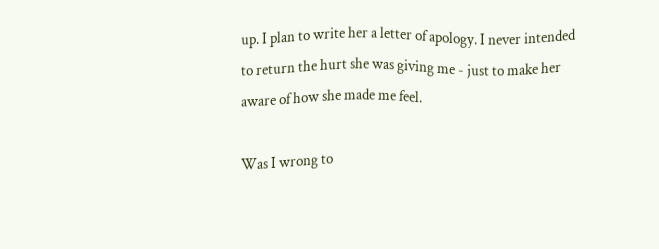up. I plan to write her a letter of apology. I never intended to return the hurt she was giving me - just to make her aware of how she made me feel.

Was I wrong to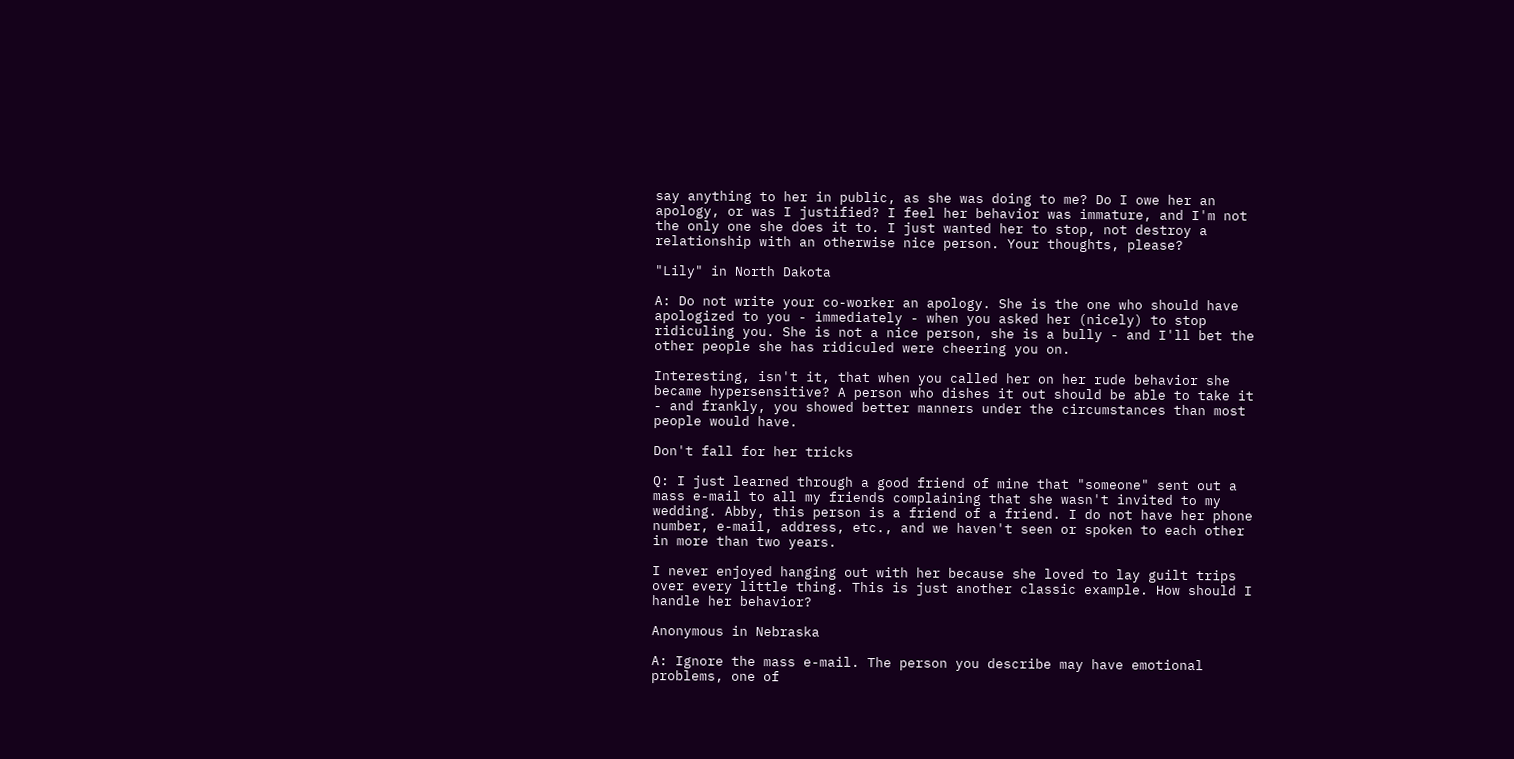say anything to her in public, as she was doing to me? Do I owe her an apology, or was I justified? I feel her behavior was immature, and I'm not the only one she does it to. I just wanted her to stop, not destroy a relationship with an otherwise nice person. Your thoughts, please?

"Lily" in North Dakota

A: Do not write your co-worker an apology. She is the one who should have apologized to you - immediately - when you asked her (nicely) to stop ridiculing you. She is not a nice person, she is a bully - and I'll bet the other people she has ridiculed were cheering you on.

Interesting, isn't it, that when you called her on her rude behavior she became hypersensitive? A person who dishes it out should be able to take it - and frankly, you showed better manners under the circumstances than most people would have.

Don't fall for her tricks

Q: I just learned through a good friend of mine that "someone" sent out a mass e-mail to all my friends complaining that she wasn't invited to my wedding. Abby, this person is a friend of a friend. I do not have her phone number, e-mail, address, etc., and we haven't seen or spoken to each other in more than two years.

I never enjoyed hanging out with her because she loved to lay guilt trips over every little thing. This is just another classic example. How should I handle her behavior?

Anonymous in Nebraska

A: Ignore the mass e-mail. The person you describe may have emotional problems, one of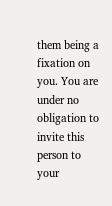them being a fixation on you. You are under no obligation to invite this person to your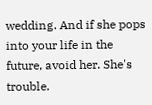wedding. And if she pops into your life in the future, avoid her. She's trouble.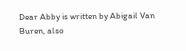Dear Abby is written by Abigail Van Buren, also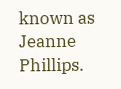known as Jeanne Phillips.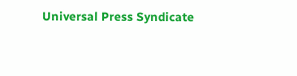Universal Press Syndicate